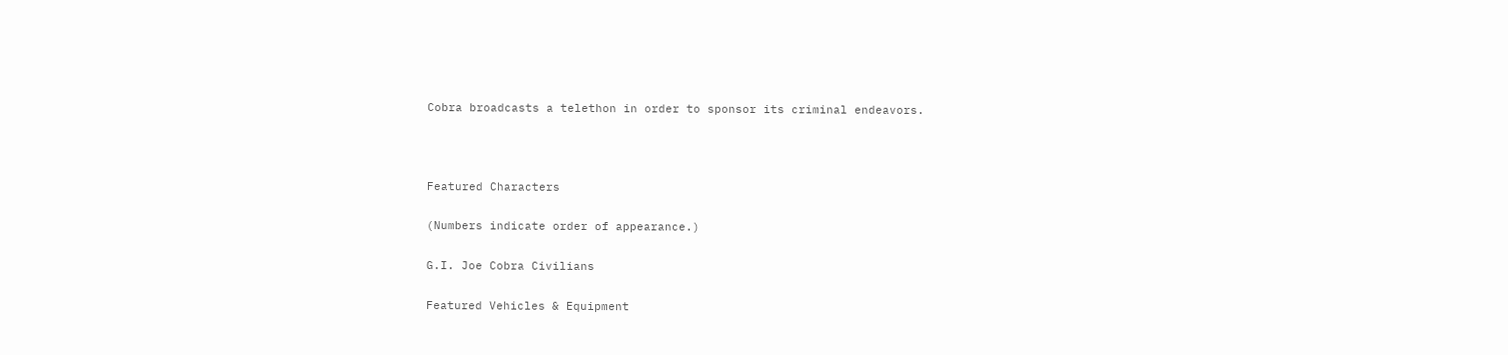Cobra broadcasts a telethon in order to sponsor its criminal endeavors.



Featured Characters

(Numbers indicate order of appearance.)

G.I. Joe Cobra Civilians

Featured Vehicles & Equipment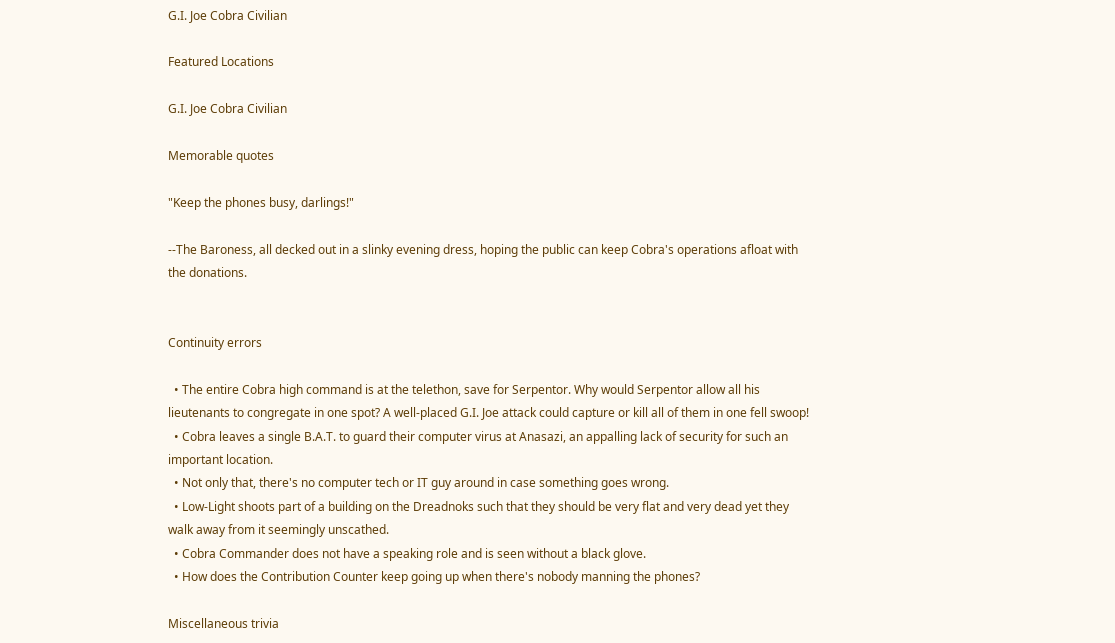G.I. Joe Cobra Civilian

Featured Locations

G.I. Joe Cobra Civilian

Memorable quotes

"Keep the phones busy, darlings!"

--The Baroness, all decked out in a slinky evening dress, hoping the public can keep Cobra's operations afloat with the donations.


Continuity errors

  • The entire Cobra high command is at the telethon, save for Serpentor. Why would Serpentor allow all his lieutenants to congregate in one spot? A well-placed G.I. Joe attack could capture or kill all of them in one fell swoop!
  • Cobra leaves a single B.A.T. to guard their computer virus at Anasazi, an appalling lack of security for such an important location.
  • Not only that, there's no computer tech or IT guy around in case something goes wrong.
  • Low-Light shoots part of a building on the Dreadnoks such that they should be very flat and very dead yet they walk away from it seemingly unscathed.
  • Cobra Commander does not have a speaking role and is seen without a black glove.
  • How does the Contribution Counter keep going up when there's nobody manning the phones?

Miscellaneous trivia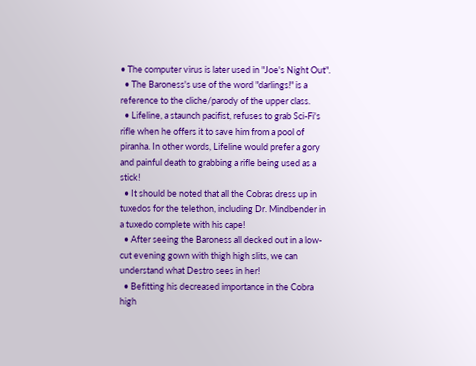• The computer virus is later used in "Joe's Night Out".
  • The Baroness's use of the word "darlings!" is a reference to the cliche/parody of the upper class.
  • Lifeline, a staunch pacifist, refuses to grab Sci-Fi's rifle when he offers it to save him from a pool of piranha. In other words, Lifeline would prefer a gory and painful death to grabbing a rifle being used as a stick!
  • It should be noted that all the Cobras dress up in tuxedos for the telethon, including Dr. Mindbender in a tuxedo complete with his cape!
  • After seeing the Baroness all decked out in a low-cut evening gown with thigh high slits, we can understand what Destro sees in her!
  • Befitting his decreased importance in the Cobra high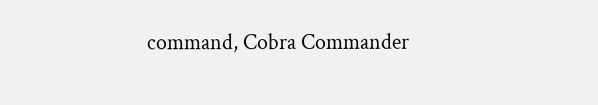command, Cobra Commander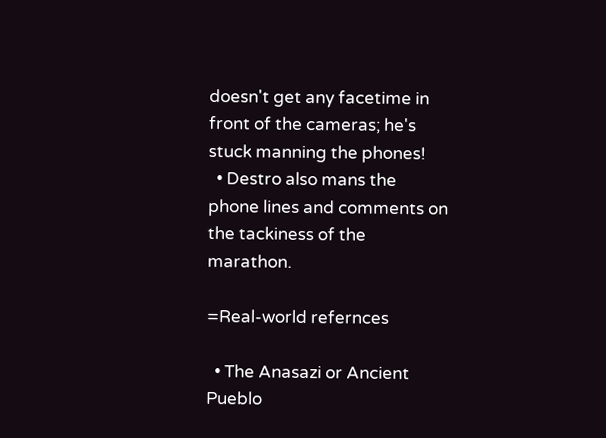doesn't get any facetime in front of the cameras; he's stuck manning the phones!
  • Destro also mans the phone lines and comments on the tackiness of the marathon.

=Real-world refernces

  • The Anasazi or Ancient Pueblo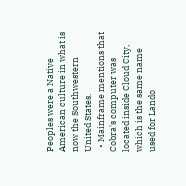Peoples were a Native American culture in what is now the Southwestern United States.
  • Mainframe mentions that Cobra's computer was located inside Cloud City, which is the same name used for Lando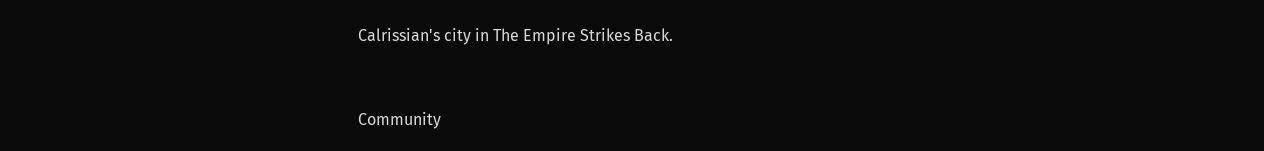Calrissian's city in The Empire Strikes Back.


Community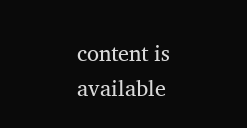content is available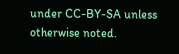under CC-BY-SA unless otherwise noted.